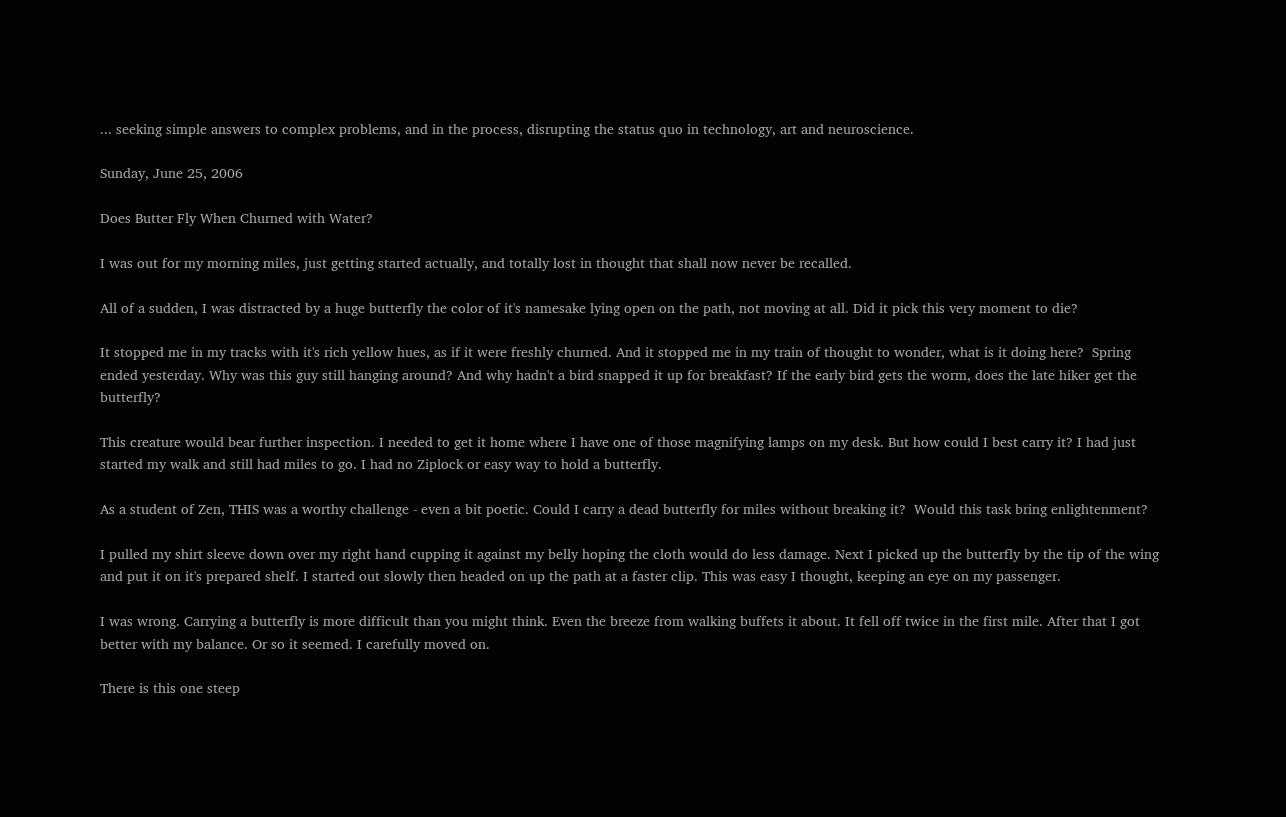... seeking simple answers to complex problems, and in the process, disrupting the status quo in technology, art and neuroscience.

Sunday, June 25, 2006

Does Butter Fly When Churned with Water?

I was out for my morning miles, just getting started actually, and totally lost in thought that shall now never be recalled.

All of a sudden, I was distracted by a huge butterfly the color of it's namesake lying open on the path, not moving at all. Did it pick this very moment to die?

It stopped me in my tracks with it's rich yellow hues, as if it were freshly churned. And it stopped me in my train of thought to wonder, what is it doing here?  Spring ended yesterday. Why was this guy still hanging around? And why hadn't a bird snapped it up for breakfast? If the early bird gets the worm, does the late hiker get the butterfly?

This creature would bear further inspection. I needed to get it home where I have one of those magnifying lamps on my desk. But how could I best carry it? I had just started my walk and still had miles to go. I had no Ziplock or easy way to hold a butterfly.

As a student of Zen, THIS was a worthy challenge - even a bit poetic. Could I carry a dead butterfly for miles without breaking it?  Would this task bring enlightenment?

I pulled my shirt sleeve down over my right hand cupping it against my belly hoping the cloth would do less damage. Next I picked up the butterfly by the tip of the wing and put it on it's prepared shelf. I started out slowly then headed on up the path at a faster clip. This was easy I thought, keeping an eye on my passenger.

I was wrong. Carrying a butterfly is more difficult than you might think. Even the breeze from walking buffets it about. It fell off twice in the first mile. After that I got better with my balance. Or so it seemed. I carefully moved on.

There is this one steep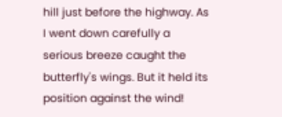hill just before the highway. As I went down carefully a serious breeze caught the butterfly's wings. But it held its position against the wind!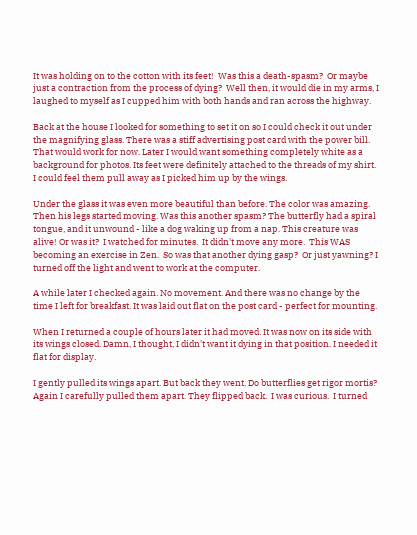It was holding on to the cotton with its feet!  Was this a death-spasm?  Or maybe just a contraction from the process of dying?  Well then, it would die in my arms, I laughed to myself as I cupped him with both hands and ran across the highway.

Back at the house I looked for something to set it on so I could check it out under the magnifying glass. There was a stiff advertising post card with the power bill. That would work for now. Later I would want something completely white as a background for photos. Its feet were definitely attached to the threads of my shirt. I could feel them pull away as I picked him up by the wings.

Under the glass it was even more beautiful than before. The color was amazing. Then his legs started moving. Was this another spasm? The butterfly had a spiral tongue, and it unwound - like a dog waking up from a nap. This creature was alive! Or was it?  I watched for minutes.  It didn't move any more.  This WAS becoming an exercise in Zen.  So was that another dying gasp?  Or just yawning? I turned off the light and went to work at the computer.

A while later I checked again. No movement. And there was no change by the time I left for breakfast. It was laid out flat on the post card - perfect for mounting.

When I returned a couple of hours later it had moved. It was now on its side with its wings closed. Damn, I thought, I didn't want it dying in that position. I needed it flat for display.

I gently pulled its wings apart. But back they went. Do butterflies get rigor mortis? Again I carefully pulled them apart. They flipped back.  I was curious.  I turned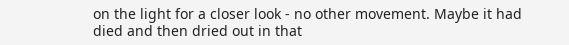on the light for a closer look - no other movement. Maybe it had died and then dried out in that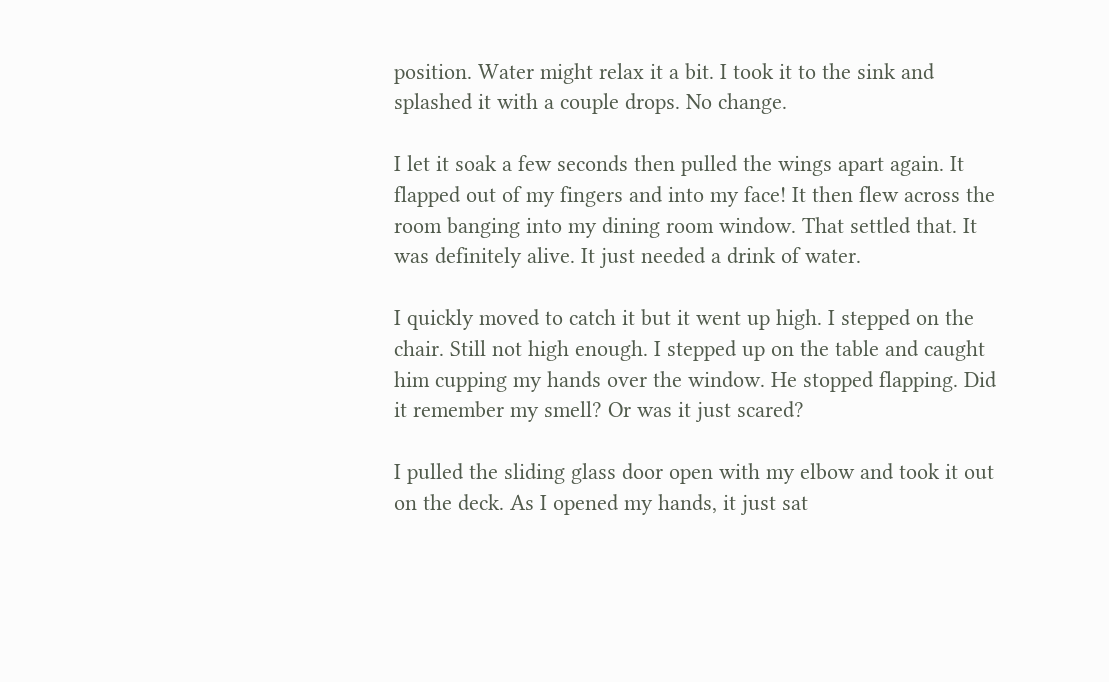position. Water might relax it a bit. I took it to the sink and splashed it with a couple drops. No change.

I let it soak a few seconds then pulled the wings apart again. It flapped out of my fingers and into my face! It then flew across the room banging into my dining room window. That settled that. It was definitely alive. It just needed a drink of water.

I quickly moved to catch it but it went up high. I stepped on the chair. Still not high enough. I stepped up on the table and caught him cupping my hands over the window. He stopped flapping. Did it remember my smell? Or was it just scared?

I pulled the sliding glass door open with my elbow and took it out on the deck. As I opened my hands, it just sat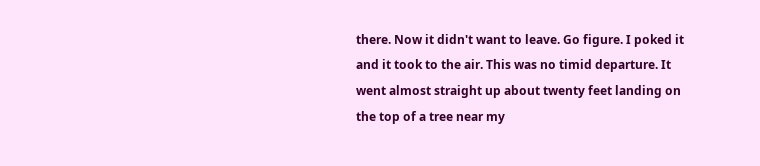there. Now it didn't want to leave. Go figure. I poked it and it took to the air. This was no timid departure. It went almost straight up about twenty feet landing on the top of a tree near my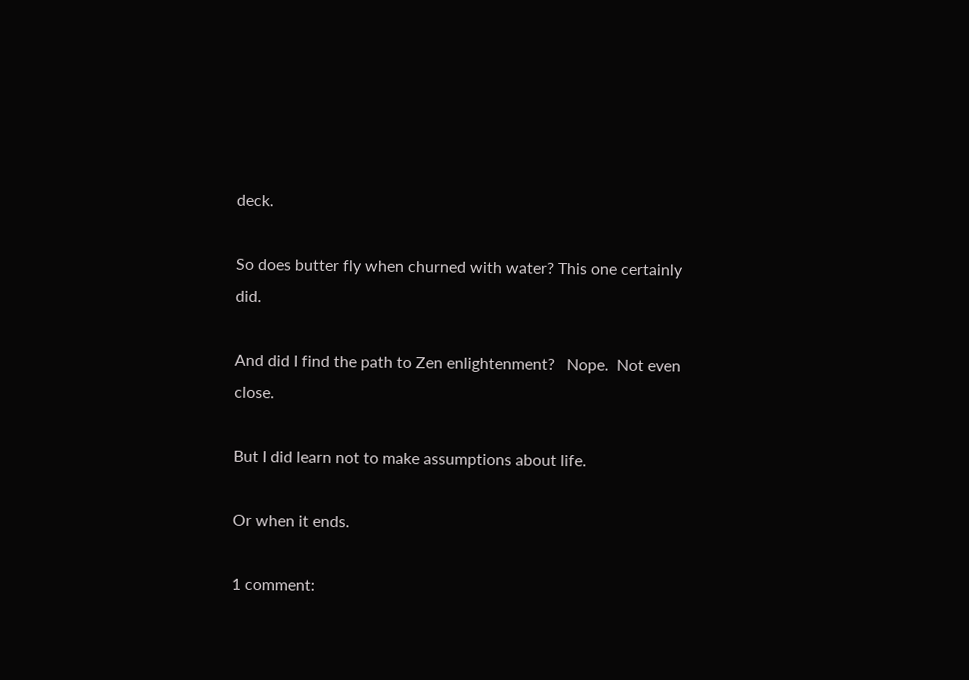deck.

So does butter fly when churned with water? This one certainly did.

And did I find the path to Zen enlightenment?   Nope.  Not even close.

But I did learn not to make assumptions about life.

Or when it ends.

1 comment: